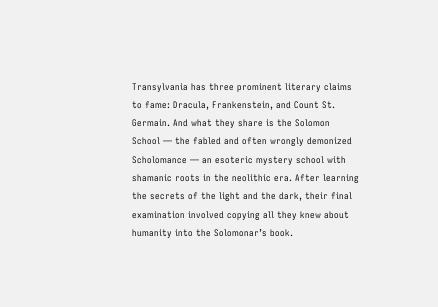Transylvania has three prominent literary claims to fame: Dracula, Frankenstein, and Count St. Germain. And what they share is the Solomon School — the fabled and often wrongly demonized Scholomance — an esoteric mystery school with shamanic roots in the neolithic era. After learning the secrets of the light and the dark, their final examination involved copying all they knew about humanity into the Solomonar’s book.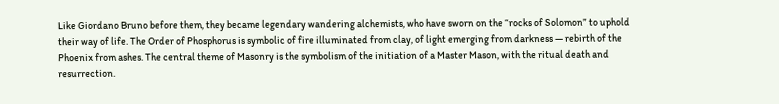Like Giordano Bruno before them, they became legendary wandering alchemists, who have sworn on the “rocks of Solomon” to uphold their way of life. The Order of Phosphorus is symbolic of fire illuminated from clay, of light emerging from darkness — rebirth of the Phoenix from ashes. The central theme of Masonry is the symbolism of the initiation of a Master Mason, with the ritual death and resurrection.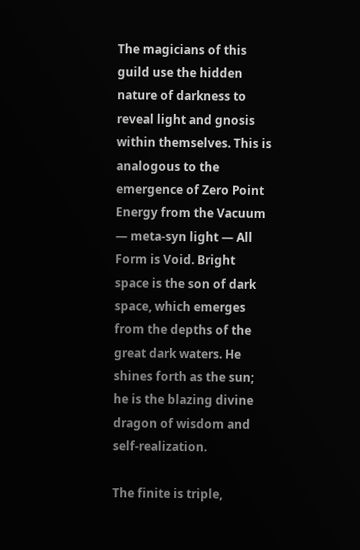The magicians of this guild use the hidden nature of darkness to reveal light and gnosis within themselves. This is analogous to the emergence of Zero Point Energy from the Vacuum — meta-syn light — All Form is Void. Bright space is the son of dark space, which emerges from the depths of the great dark waters. He shines forth as the sun; he is the blazing divine dragon of wisdom and self-realization.

The finite is triple,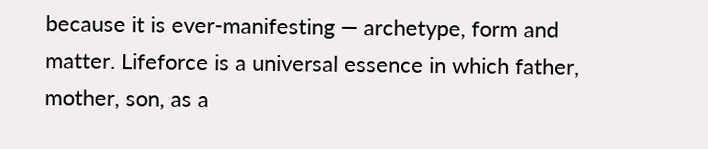because it is ever-manifesting — archetype, form and matter. Lifeforce is a universal essence in which father, mother, son, as a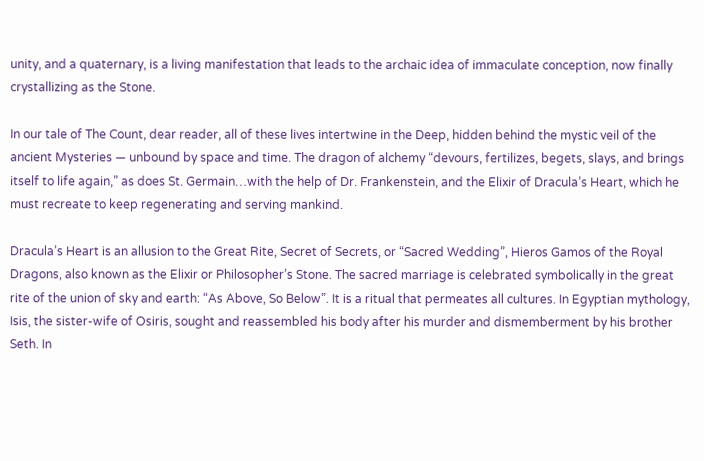unity, and a quaternary, is a living manifestation that leads to the archaic idea of immaculate conception, now finally crystallizing as the Stone.

In our tale of The Count, dear reader, all of these lives intertwine in the Deep, hidden behind the mystic veil of the ancient Mysteries — unbound by space and time. The dragon of alchemy “devours, fertilizes, begets, slays, and brings itself to life again,” as does St. Germain…with the help of Dr. Frankenstein, and the Elixir of Dracula’s Heart, which he must recreate to keep regenerating and serving mankind.

Dracula’s Heart is an allusion to the Great Rite, Secret of Secrets, or “Sacred Wedding”, Hieros Gamos of the Royal Dragons, also known as the Elixir or Philosopher’s Stone. The sacred marriage is celebrated symbolically in the great rite of the union of sky and earth: “As Above, So Below”. It is a ritual that permeates all cultures. In Egyptian mythology, Isis, the sister-wife of Osiris, sought and reassembled his body after his murder and dismemberment by his brother Seth. In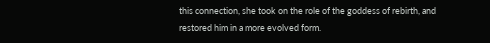this connection, she took on the role of the goddess of rebirth, and restored him in a more evolved form.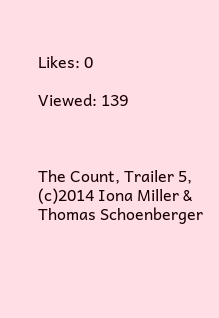Likes: 0

Viewed: 139



The Count, Trailer 5, (c)2014 Iona Miller & Thomas Schoenberger